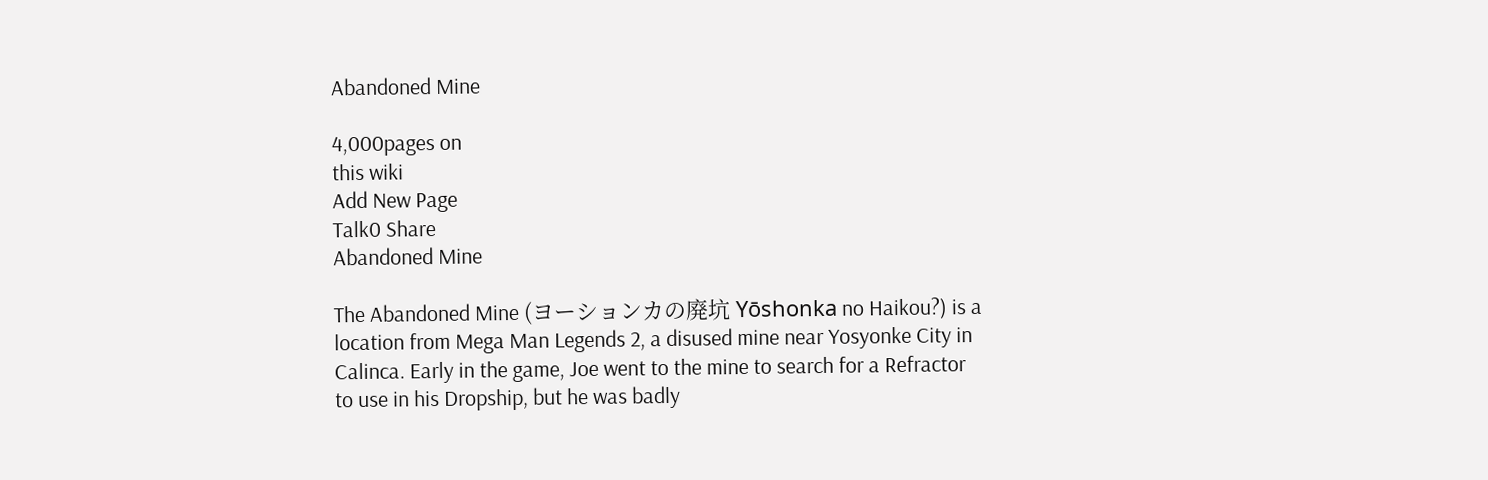Abandoned Mine

4,000pages on
this wiki
Add New Page
Talk0 Share
Abandoned Mine

The Abandoned Mine (ヨーションカの廃坑 Yōshonka no Haikou?) is a location from Mega Man Legends 2, a disused mine near Yosyonke City in Calinca. Early in the game, Joe went to the mine to search for a Refractor to use in his Dropship, but he was badly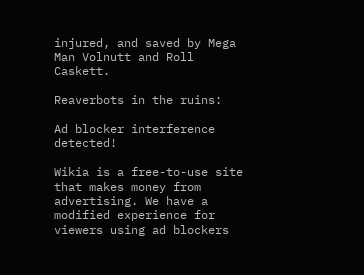injured, and saved by Mega Man Volnutt and Roll Caskett.

Reaverbots in the ruins:

Ad blocker interference detected!

Wikia is a free-to-use site that makes money from advertising. We have a modified experience for viewers using ad blockers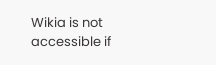Wikia is not accessible if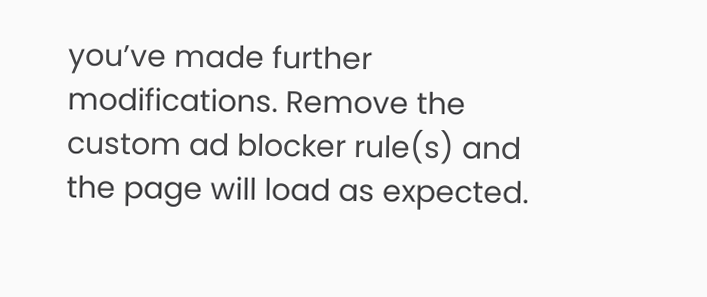you’ve made further modifications. Remove the custom ad blocker rule(s) and the page will load as expected.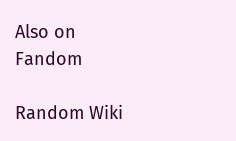Also on Fandom

Random Wiki